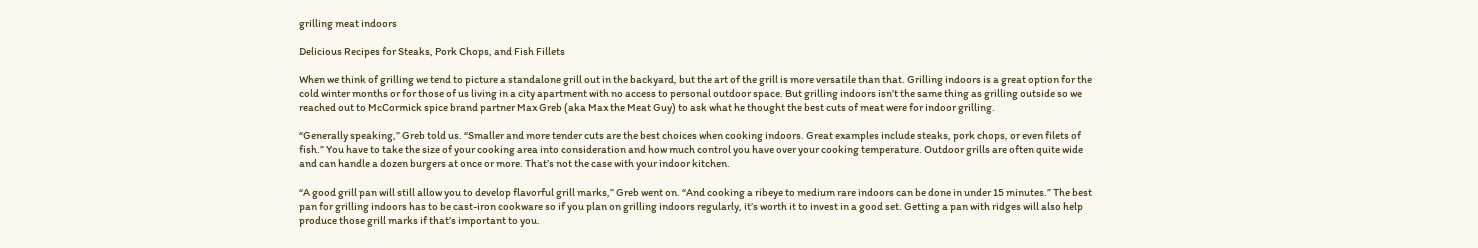grilling meat indoors

Delicious Recipes for Steaks, Pork Chops, and Fish Fillets

When we think of grilling we tend to picture a standalone grill out in the backyard, but the art of the grill is more versatile than that. Grilling indoors is a great option for the cold winter months or for those of us living in a city apartment with no access to personal outdoor space. But grilling indoors isn’t the same thing as grilling outside so we reached out to McCormick spice brand partner Max Greb (aka Max the Meat Guy) to ask what he thought the best cuts of meat were for indoor grilling.

“Generally speaking,” Greb told us. “Smaller and more tender cuts are the best choices when cooking indoors. Great examples include steaks, pork chops, or even filets of fish.” You have to take the size of your cooking area into consideration and how much control you have over your cooking temperature. Outdoor grills are often quite wide and can handle a dozen burgers at once or more. That’s not the case with your indoor kitchen.

“A good grill pan will still allow you to develop flavorful grill marks,” Greb went on. “And cooking a ribeye to medium rare indoors can be done in under 15 minutes.” The best pan for grilling indoors has to be cast-iron cookware so if you plan on grilling indoors regularly, it’s worth it to invest in a good set. Getting a pan with ridges will also help produce those grill marks if that’s important to you.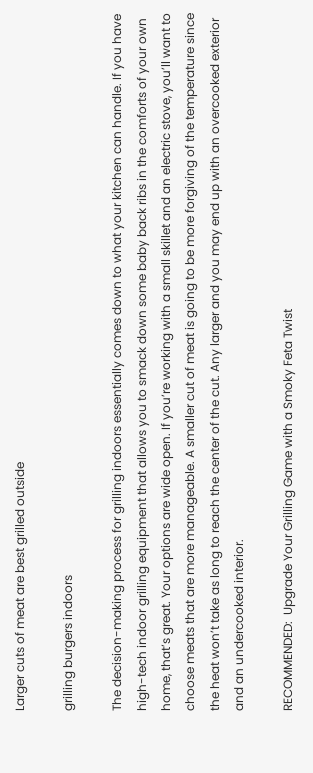Larger cuts of meat are best grilled outside

grilling burgers indoors

The decision-making process for grilling indoors essentially comes down to what your kitchen can handle. If you have high-tech indoor grilling equipment that allows you to smack down some baby back ribs in the comforts of your own home, that’s great. Your options are wide open. If you’re working with a small skillet and an electric stove, you’ll want to choose meats that are more manageable. A smaller cut of meat is going to be more forgiving of the temperature since the heat won’t take as long to reach the center of the cut. Any larger and you may end up with an overcooked exterior and an undercooked interior.

RECOMMENDED:  Upgrade Your Grilling Game with a Smoky Feta Twist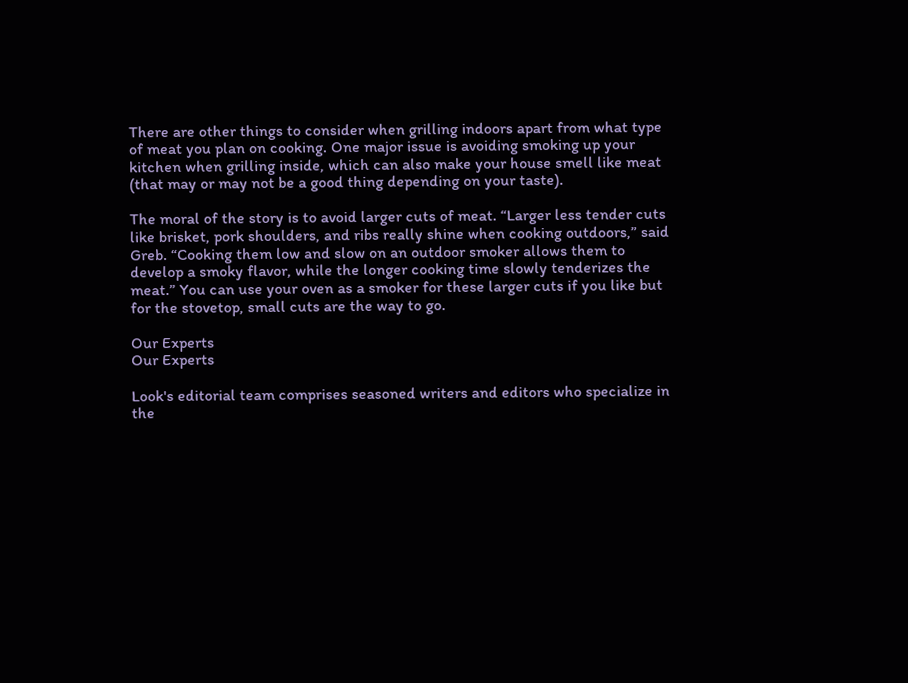There are other things to consider when grilling indoors apart from what type of meat you plan on cooking. One major issue is avoiding smoking up your kitchen when grilling inside, which can also make your house smell like meat (that may or may not be a good thing depending on your taste).

The moral of the story is to avoid larger cuts of meat. “Larger less tender cuts like brisket, pork shoulders, and ribs really shine when cooking outdoors,” said Greb. “Cooking them low and slow on an outdoor smoker allows them to develop a smoky flavor, while the longer cooking time slowly tenderizes the meat.” You can use your oven as a smoker for these larger cuts if you like but for the stovetop, small cuts are the way to go.

Our Experts
Our Experts

Look's editorial team comprises seasoned writers and editors who specialize in the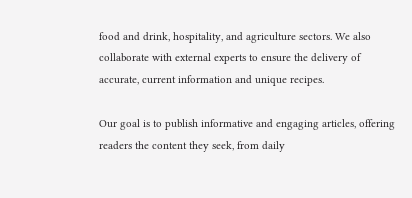food and drink, hospitality, and agriculture sectors. We also collaborate with external experts to ensure the delivery of accurate, current information and unique recipes.

Our goal is to publish informative and engaging articles, offering readers the content they seek, from daily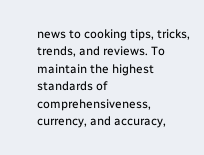news to cooking tips, tricks, trends, and reviews. To maintain the highest standards of comprehensiveness, currency, and accuracy,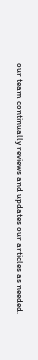our team continually reviews and updates our articles as needed.